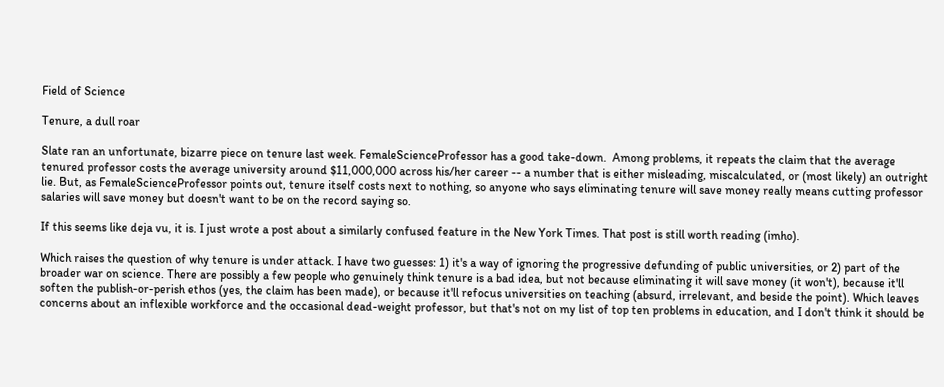Field of Science

Tenure, a dull roar

Slate ran an unfortunate, bizarre piece on tenure last week. FemaleScienceProfessor has a good take-down.  Among problems, it repeats the claim that the average tenured professor costs the average university around $11,000,000 across his/her career -- a number that is either misleading, miscalculated, or (most likely) an outright lie. But, as FemaleScienceProfessor points out, tenure itself costs next to nothing, so anyone who says eliminating tenure will save money really means cutting professor salaries will save money but doesn't want to be on the record saying so.

If this seems like deja vu, it is. I just wrote a post about a similarly confused feature in the New York Times. That post is still worth reading (imho).

Which raises the question of why tenure is under attack. I have two guesses: 1) it's a way of ignoring the progressive defunding of public universities, or 2) part of the broader war on science. There are possibly a few people who genuinely think tenure is a bad idea, but not because eliminating it will save money (it won't), because it'll soften the publish-or-perish ethos (yes, the claim has been made), or because it'll refocus universities on teaching (absurd, irrelevant, and beside the point). Which leaves concerns about an inflexible workforce and the occasional dead-weight professor, but that's not on my list of top ten problems in education, and I don't think it should be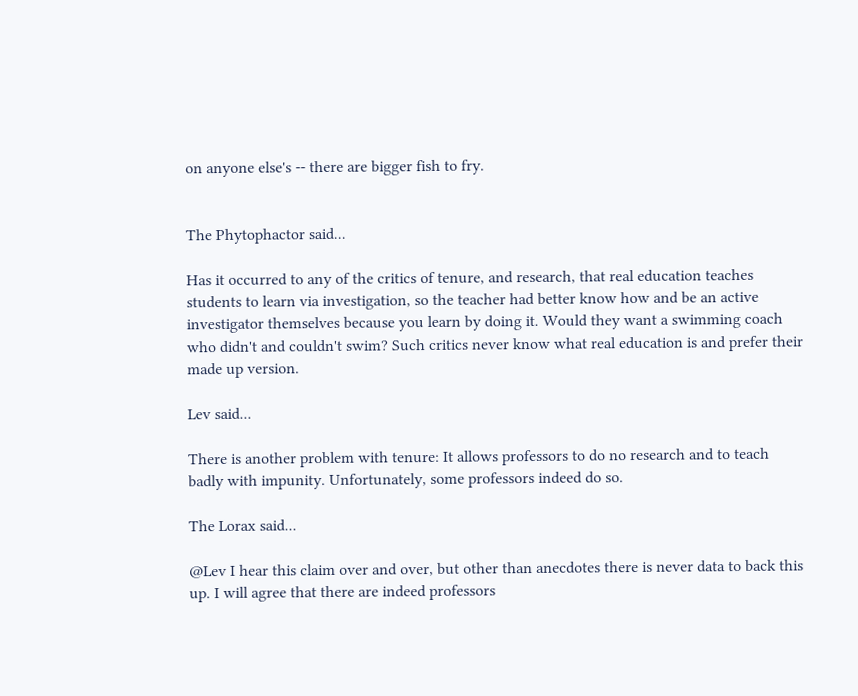on anyone else's -- there are bigger fish to fry.


The Phytophactor said...

Has it occurred to any of the critics of tenure, and research, that real education teaches students to learn via investigation, so the teacher had better know how and be an active investigator themselves because you learn by doing it. Would they want a swimming coach who didn't and couldn't swim? Such critics never know what real education is and prefer their made up version.

Lev said...

There is another problem with tenure: It allows professors to do no research and to teach badly with impunity. Unfortunately, some professors indeed do so.

The Lorax said...

@Lev I hear this claim over and over, but other than anecdotes there is never data to back this up. I will agree that there are indeed professors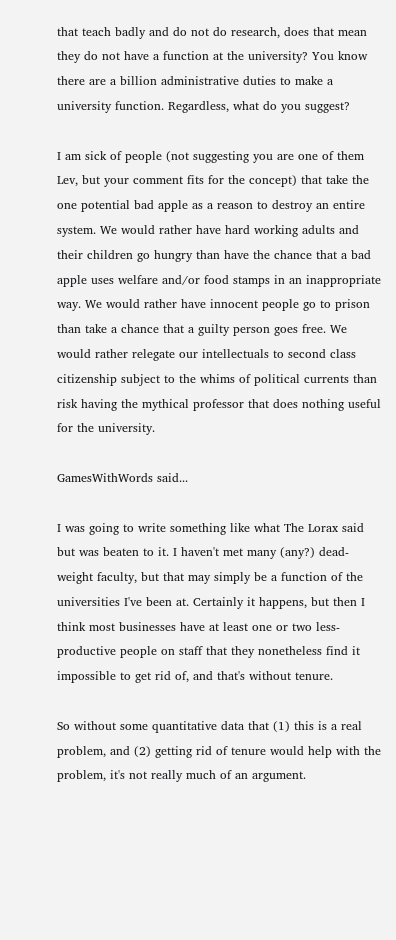that teach badly and do not do research, does that mean they do not have a function at the university? You know there are a billion administrative duties to make a university function. Regardless, what do you suggest?

I am sick of people (not suggesting you are one of them Lev, but your comment fits for the concept) that take the one potential bad apple as a reason to destroy an entire system. We would rather have hard working adults and their children go hungry than have the chance that a bad apple uses welfare and/or food stamps in an inappropriate way. We would rather have innocent people go to prison than take a chance that a guilty person goes free. We would rather relegate our intellectuals to second class citizenship subject to the whims of political currents than risk having the mythical professor that does nothing useful for the university.

GamesWithWords said...

I was going to write something like what The Lorax said but was beaten to it. I haven't met many (any?) dead-weight faculty, but that may simply be a function of the universities I've been at. Certainly it happens, but then I think most businesses have at least one or two less-productive people on staff that they nonetheless find it impossible to get rid of, and that's without tenure.

So without some quantitative data that (1) this is a real problem, and (2) getting rid of tenure would help with the problem, it's not really much of an argument.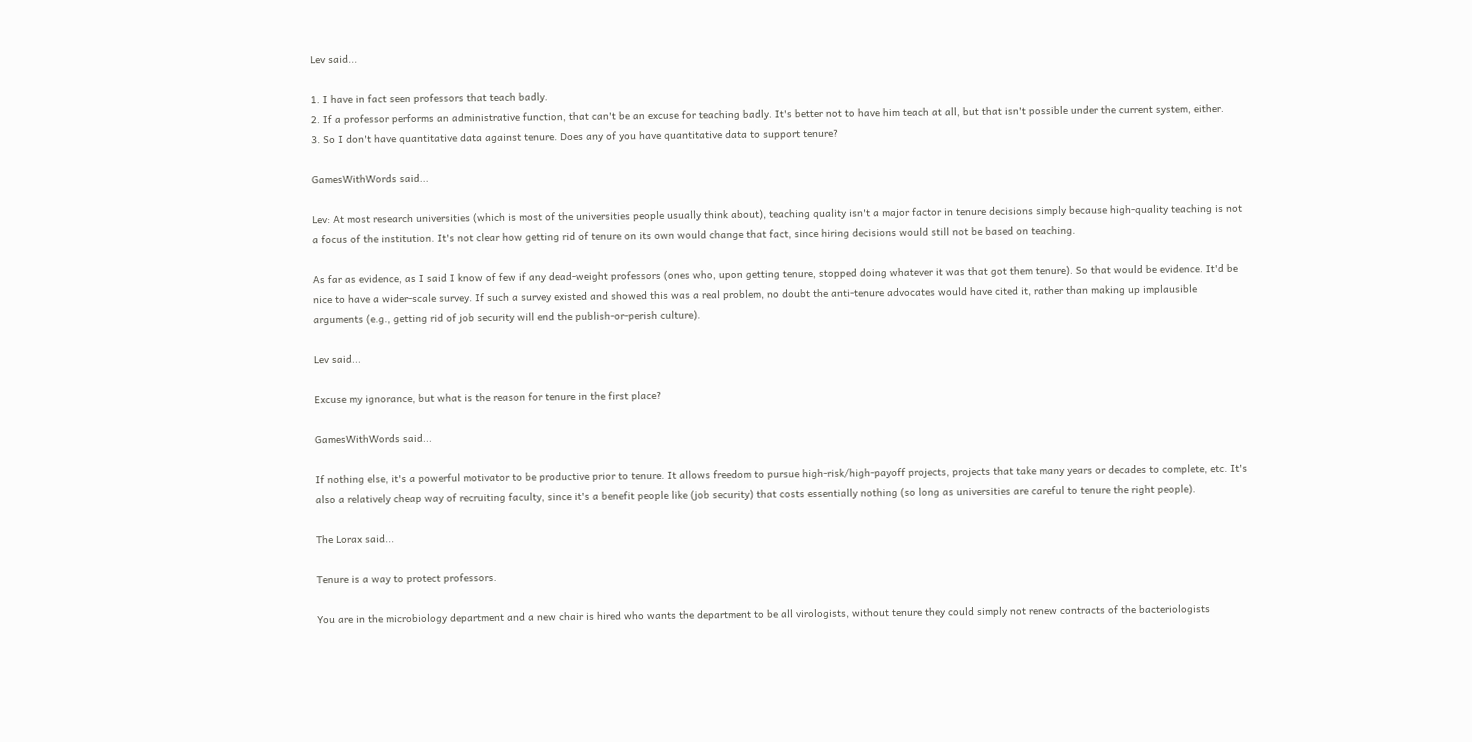Lev said...

1. I have in fact seen professors that teach badly.
2. If a professor performs an administrative function, that can't be an excuse for teaching badly. It's better not to have him teach at all, but that isn't possible under the current system, either.
3. So I don't have quantitative data against tenure. Does any of you have quantitative data to support tenure?

GamesWithWords said...

Lev: At most research universities (which is most of the universities people usually think about), teaching quality isn't a major factor in tenure decisions simply because high-quality teaching is not a focus of the institution. It's not clear how getting rid of tenure on its own would change that fact, since hiring decisions would still not be based on teaching.

As far as evidence, as I said I know of few if any dead-weight professors (ones who, upon getting tenure, stopped doing whatever it was that got them tenure). So that would be evidence. It'd be nice to have a wider-scale survey. If such a survey existed and showed this was a real problem, no doubt the anti-tenure advocates would have cited it, rather than making up implausible arguments (e.g., getting rid of job security will end the publish-or-perish culture).

Lev said...

Excuse my ignorance, but what is the reason for tenure in the first place?

GamesWithWords said...

If nothing else, it's a powerful motivator to be productive prior to tenure. It allows freedom to pursue high-risk/high-payoff projects, projects that take many years or decades to complete, etc. It's also a relatively cheap way of recruiting faculty, since it's a benefit people like (job security) that costs essentially nothing (so long as universities are careful to tenure the right people).

The Lorax said...

Tenure is a way to protect professors.

You are in the microbiology department and a new chair is hired who wants the department to be all virologists, without tenure they could simply not renew contracts of the bacteriologists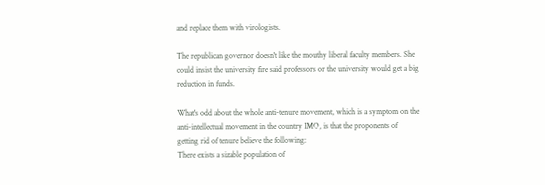and replace them with virologists.

The republican governor doesn't like the mouthy liberal faculty members. She could insist the university fire said professors or the university would get a big reduction in funds.

What's odd about the whole anti-tenure movement, which is a symptom on the anti-intellectual movement in the country IMO, is that the proponents of getting rid of tenure believe the following:
There exists a sizable population of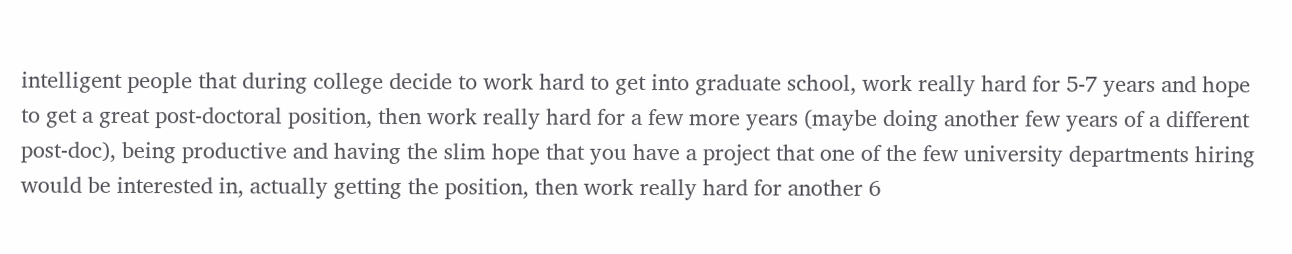intelligent people that during college decide to work hard to get into graduate school, work really hard for 5-7 years and hope to get a great post-doctoral position, then work really hard for a few more years (maybe doing another few years of a different post-doc), being productive and having the slim hope that you have a project that one of the few university departments hiring would be interested in, actually getting the position, then work really hard for another 6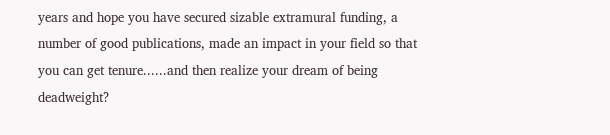years and hope you have secured sizable extramural funding, a number of good publications, made an impact in your field so that you can get tenure......and then realize your dream of being deadweight?